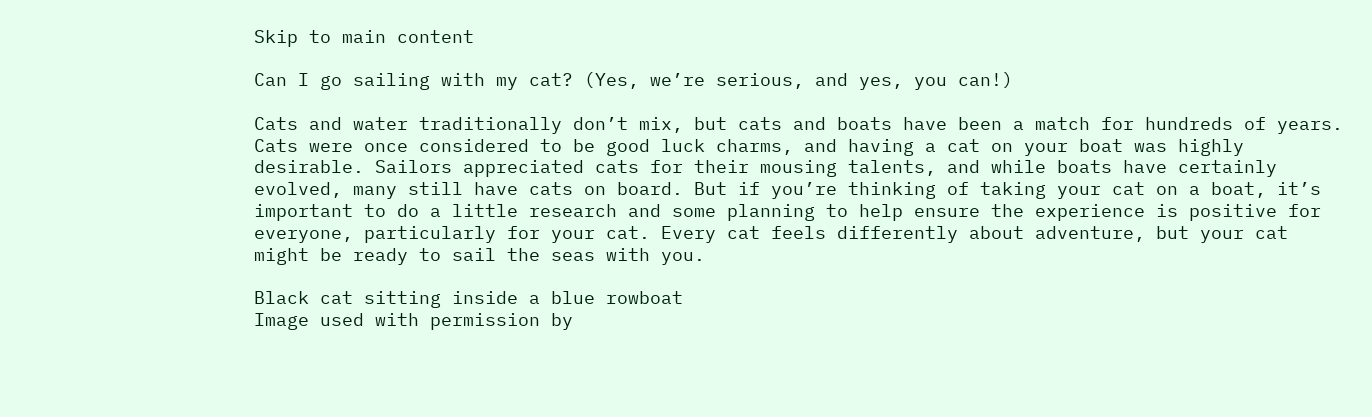Skip to main content

Can I go sailing with my cat? (Yes, we’re serious, and yes, you can!)

Cats and water traditionally don’t mix, but cats and boats have been a match for hundreds of years. Cats were once considered to be good luck charms, and having a cat on your boat was highly desirable. Sailors appreciated cats for their mousing talents, and while boats have certainly evolved, many still have cats on board. But if you’re thinking of taking your cat on a boat, it’s important to do a little research and some planning to help ensure the experience is positive for everyone, particularly for your cat. Every cat feels differently about adventure, but your cat might be ready to sail the seas with you.

Black cat sitting inside a blue rowboat
Image used with permission by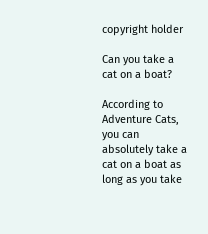copyright holder

Can you take a cat on a boat?

According to Adventure Cats, you can absolutely take a cat on a boat as long as you take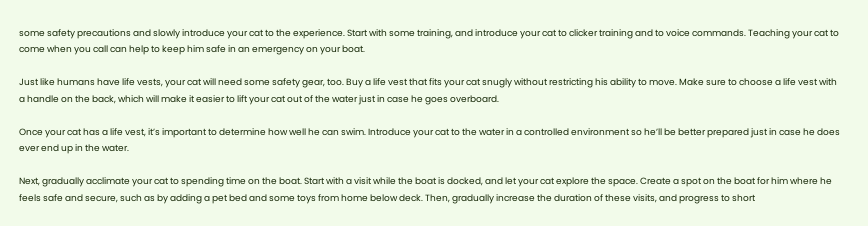some safety precautions and slowly introduce your cat to the experience. Start with some training, and introduce your cat to clicker training and to voice commands. Teaching your cat to come when you call can help to keep him safe in an emergency on your boat.

Just like humans have life vests, your cat will need some safety gear, too. Buy a life vest that fits your cat snugly without restricting his ability to move. Make sure to choose a life vest with a handle on the back, which will make it easier to lift your cat out of the water just in case he goes overboard.

Once your cat has a life vest, it’s important to determine how well he can swim. Introduce your cat to the water in a controlled environment so he’ll be better prepared just in case he does ever end up in the water.

Next, gradually acclimate your cat to spending time on the boat. Start with a visit while the boat is docked, and let your cat explore the space. Create a spot on the boat for him where he feels safe and secure, such as by adding a pet bed and some toys from home below deck. Then, gradually increase the duration of these visits, and progress to short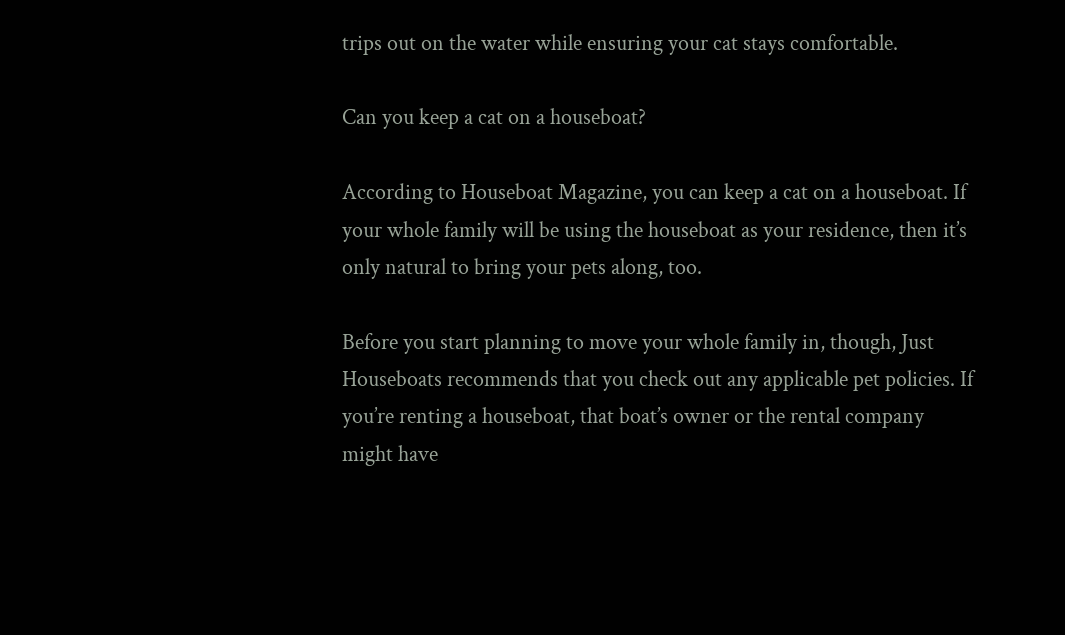trips out on the water while ensuring your cat stays comfortable.

Can you keep a cat on a houseboat?

According to Houseboat Magazine, you can keep a cat on a houseboat. If your whole family will be using the houseboat as your residence, then it’s only natural to bring your pets along, too.

Before you start planning to move your whole family in, though, Just Houseboats recommends that you check out any applicable pet policies. If you’re renting a houseboat, that boat’s owner or the rental company might have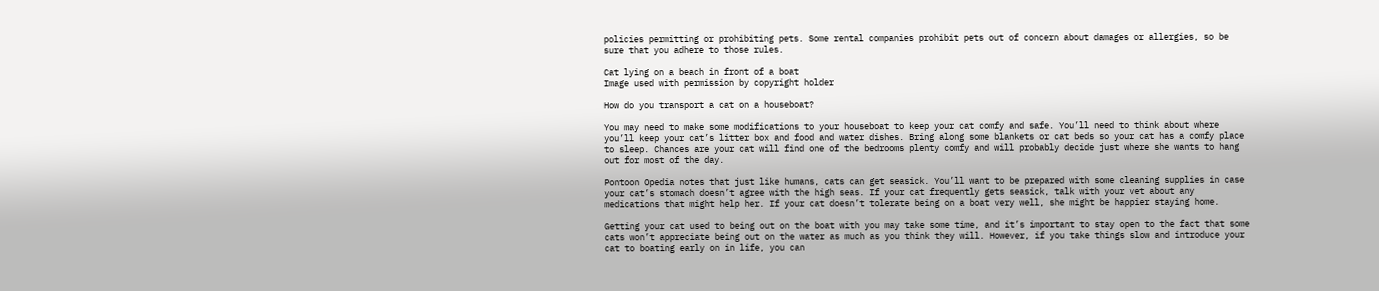policies permitting or prohibiting pets. Some rental companies prohibit pets out of concern about damages or allergies, so be sure that you adhere to those rules.

Cat lying on a beach in front of a boat
Image used with permission by copyright holder

How do you transport a cat on a houseboat?

You may need to make some modifications to your houseboat to keep your cat comfy and safe. You’ll need to think about where you’ll keep your cat’s litter box and food and water dishes. Bring along some blankets or cat beds so your cat has a comfy place to sleep. Chances are your cat will find one of the bedrooms plenty comfy and will probably decide just where she wants to hang out for most of the day.

Pontoon Opedia notes that just like humans, cats can get seasick. You’ll want to be prepared with some cleaning supplies in case your cat’s stomach doesn’t agree with the high seas. If your cat frequently gets seasick, talk with your vet about any medications that might help her. If your cat doesn’t tolerate being on a boat very well, she might be happier staying home.

Getting your cat used to being out on the boat with you may take some time, and it’s important to stay open to the fact that some cats won’t appreciate being out on the water as much as you think they will. However, if you take things slow and introduce your cat to boating early on in life, you can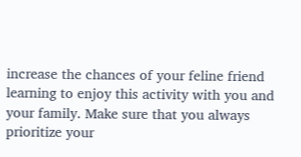increase the chances of your feline friend learning to enjoy this activity with you and your family. Make sure that you always prioritize your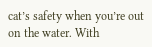cat’s safety when you’re out on the water. With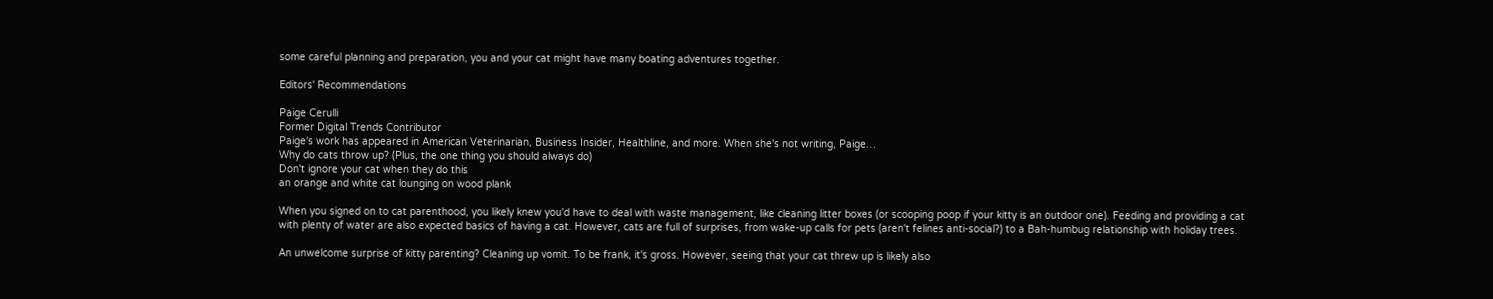some careful planning and preparation, you and your cat might have many boating adventures together.

Editors' Recommendations

Paige Cerulli
Former Digital Trends Contributor
Paige's work has appeared in American Veterinarian, Business Insider, Healthline, and more. When she's not writing, Paige…
Why do cats throw up? (Plus, the one thing you should always do)
Don't ignore your cat when they do this
an orange and white cat lounging on wood plank

When you signed on to cat parenthood, you likely knew you'd have to deal with waste management, like cleaning litter boxes (or scooping poop if your kitty is an outdoor one). Feeding and providing a cat with plenty of water are also expected basics of having a cat. However, cats are full of surprises, from wake-up calls for pets (aren't felines anti-social?) to a Bah-humbug relationship with holiday trees.

An unwelcome surprise of kitty parenting? Cleaning up vomit. To be frank, it's gross. However, seeing that your cat threw up is likely also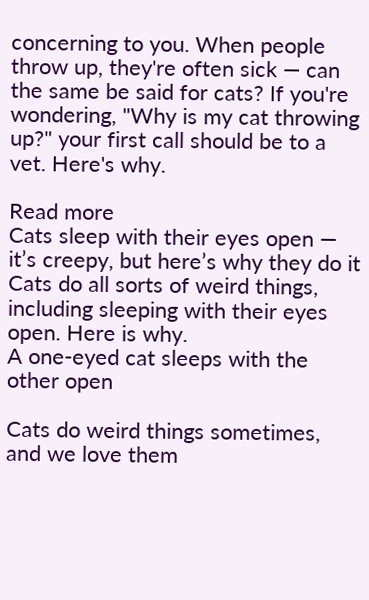concerning to you. When people throw up, they're often sick — can the same be said for cats? If you're wondering, "Why is my cat throwing up?" your first call should be to a vet. Here's why.

Read more
Cats sleep with their eyes open — it’s creepy, but here’s why they do it
Cats do all sorts of weird things, including sleeping with their eyes open. Here is why.
A one-eyed cat sleeps with the other open

Cats do weird things sometimes, and we love them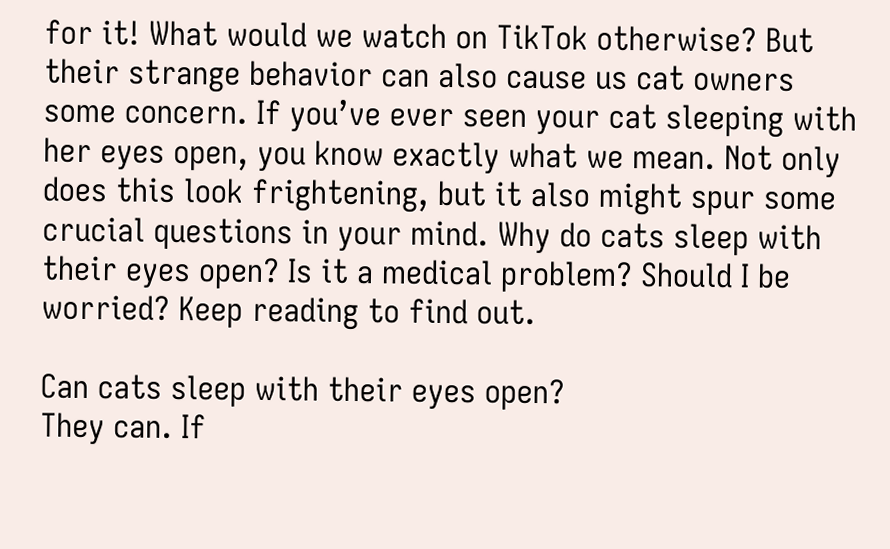for it! What would we watch on TikTok otherwise? But their strange behavior can also cause us cat owners some concern. If you’ve ever seen your cat sleeping with her eyes open, you know exactly what we mean. Not only does this look frightening, but it also might spur some crucial questions in your mind. Why do cats sleep with their eyes open? Is it a medical problem? Should I be worried? Keep reading to find out.

Can cats sleep with their eyes open?
They can. If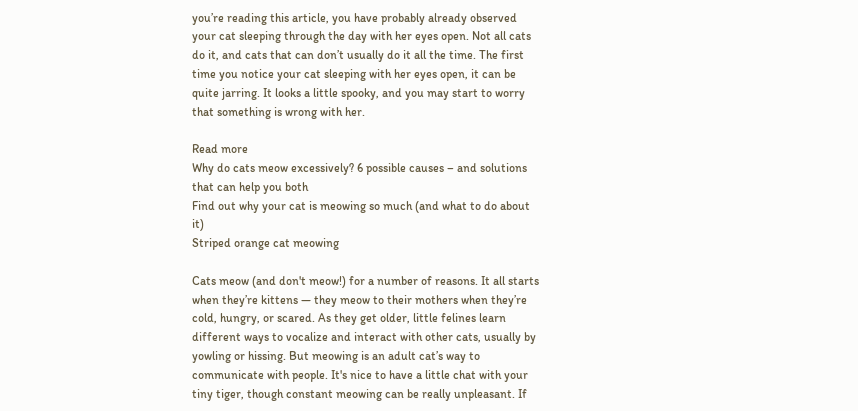you’re reading this article, you have probably already observed your cat sleeping through the day with her eyes open. Not all cats do it, and cats that can don’t usually do it all the time. The first time you notice your cat sleeping with her eyes open, it can be quite jarring. It looks a little spooky, and you may start to worry that something is wrong with her.

Read more
Why do cats meow excessively? 6 possible causes – and solutions that can help you both
Find out why your cat is meowing so much (and what to do about it)
Striped orange cat meowing

Cats meow (and don't meow!) for a number of reasons. It all starts when they’re kittens — they meow to their mothers when they’re cold, hungry, or scared. As they get older, little felines learn different ways to vocalize and interact with other cats, usually by yowling or hissing. But meowing is an adult cat’s way to communicate with people. It's nice to have a little chat with your tiny tiger, though constant meowing can be really unpleasant. If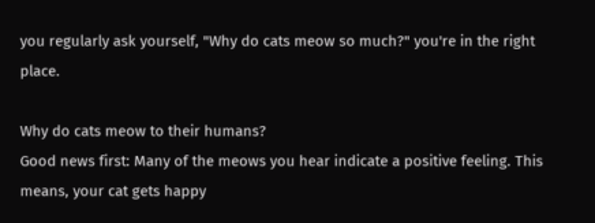you regularly ask yourself, "Why do cats meow so much?" you're in the right place.

Why do cats meow to their humans?
Good news first: Many of the meows you hear indicate a positive feeling. This means, your cat gets happy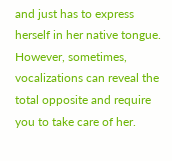and just has to express herself in her native tongue. However, sometimes, vocalizations can reveal the total opposite and require you to take care of her.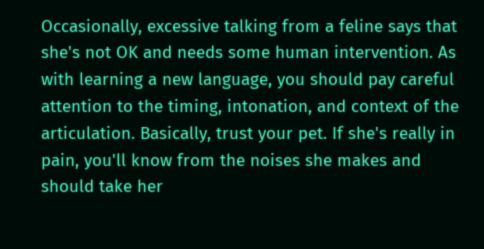Occasionally, excessive talking from a feline says that she's not OK and needs some human intervention. As with learning a new language, you should pay careful attention to the timing, intonation, and context of the articulation. Basically, trust your pet. If she's really in pain, you'll know from the noises she makes and should take her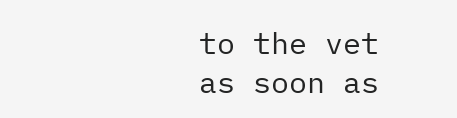to the vet as soon as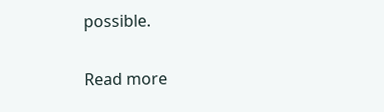possible.

Read more